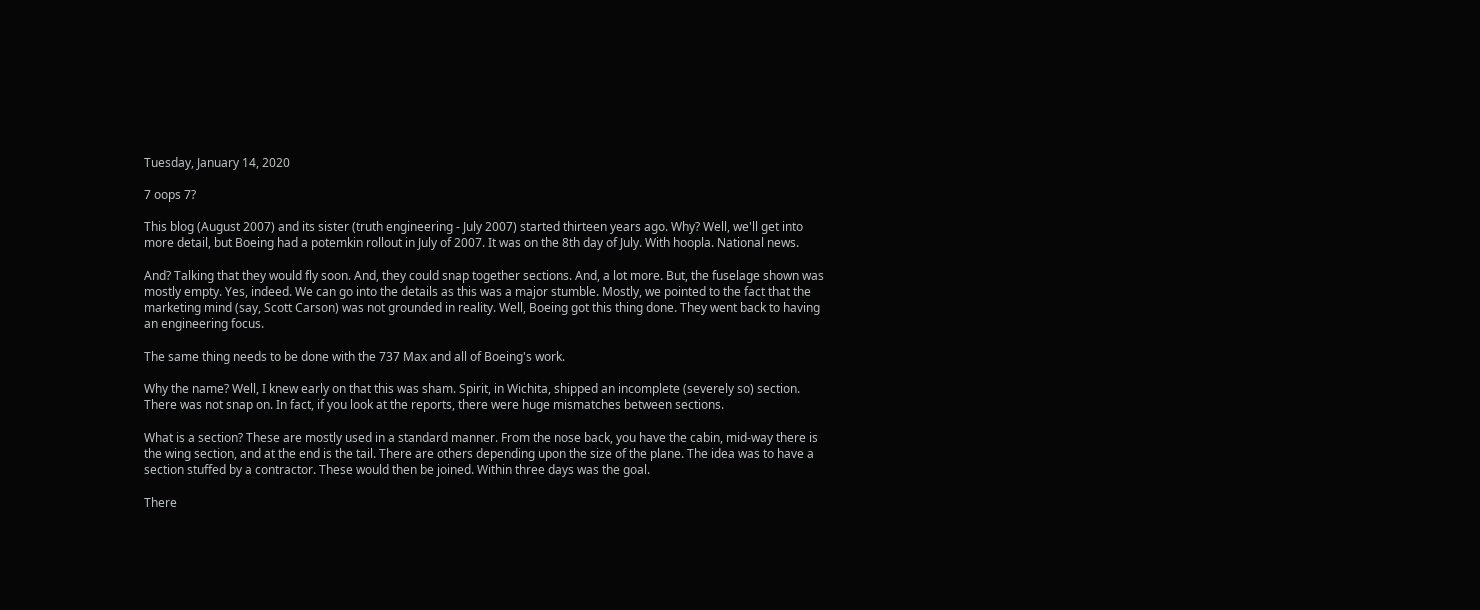Tuesday, January 14, 2020

7 oops 7?

This blog (August 2007) and its sister (truth engineering - July 2007) started thirteen years ago. Why? Well, we'll get into more detail, but Boeing had a potemkin rollout in July of 2007. It was on the 8th day of July. With hoopla. National news.

And? Talking that they would fly soon. And, they could snap together sections. And, a lot more. But, the fuselage shown was mostly empty. Yes, indeed. We can go into the details as this was a major stumble. Mostly, we pointed to the fact that the marketing mind (say, Scott Carson) was not grounded in reality. Well, Boeing got this thing done. They went back to having an engineering focus.

The same thing needs to be done with the 737 Max and all of Boeing's work.

Why the name? Well, I knew early on that this was sham. Spirit, in Wichita, shipped an incomplete (severely so) section. There was not snap on. In fact, if you look at the reports, there were huge mismatches between sections.

What is a section? These are mostly used in a standard manner. From the nose back, you have the cabin, mid-way there is the wing section, and at the end is the tail. There are others depending upon the size of the plane. The idea was to have a section stuffed by a contractor. These would then be joined. Within three days was the goal.

There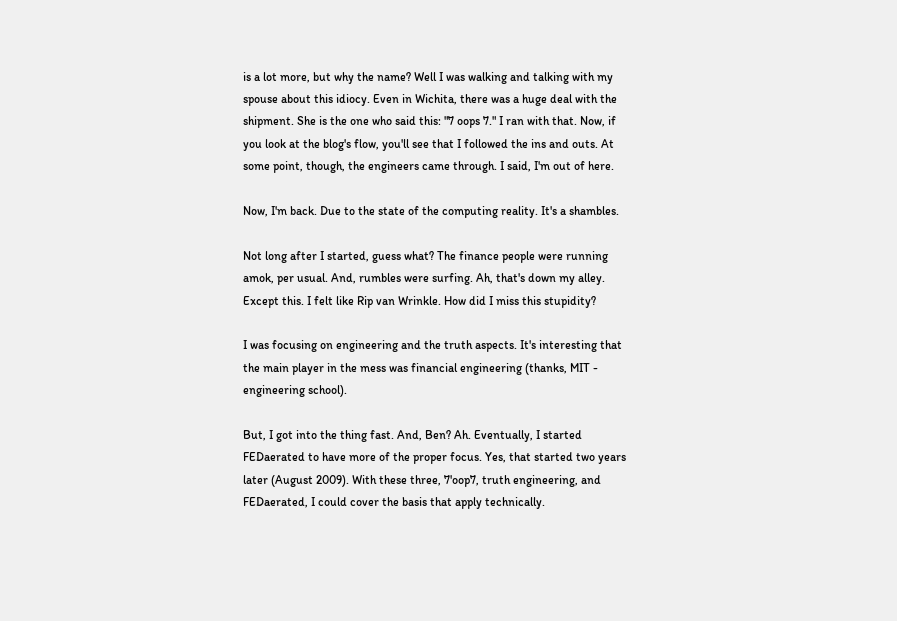is a lot more, but why the name? Well I was walking and talking with my spouse about this idiocy. Even in Wichita, there was a huge deal with the shipment. She is the one who said this: "7 oops 7." I ran with that. Now, if you look at the blog's flow, you'll see that I followed the ins and outs. At some point, though, the engineers came through. I said, I'm out of here.

Now, I'm back. Due to the state of the computing reality. It's a shambles.

Not long after I started, guess what? The finance people were running amok, per usual. And, rumbles were surfing. Ah, that's down my alley. Except this. I felt like Rip van Wrinkle. How did I miss this stupidity?

I was focusing on engineering and the truth aspects. It's interesting that the main player in the mess was financial engineering (thanks, MIT - engineering school).

But, I got into the thing fast. And, Ben? Ah. Eventually, I started FEDaerated to have more of the proper focus. Yes, that started two years later (August 2009). With these three, 7'oop7, truth engineering, and FEDaerated, I could cover the basis that apply technically.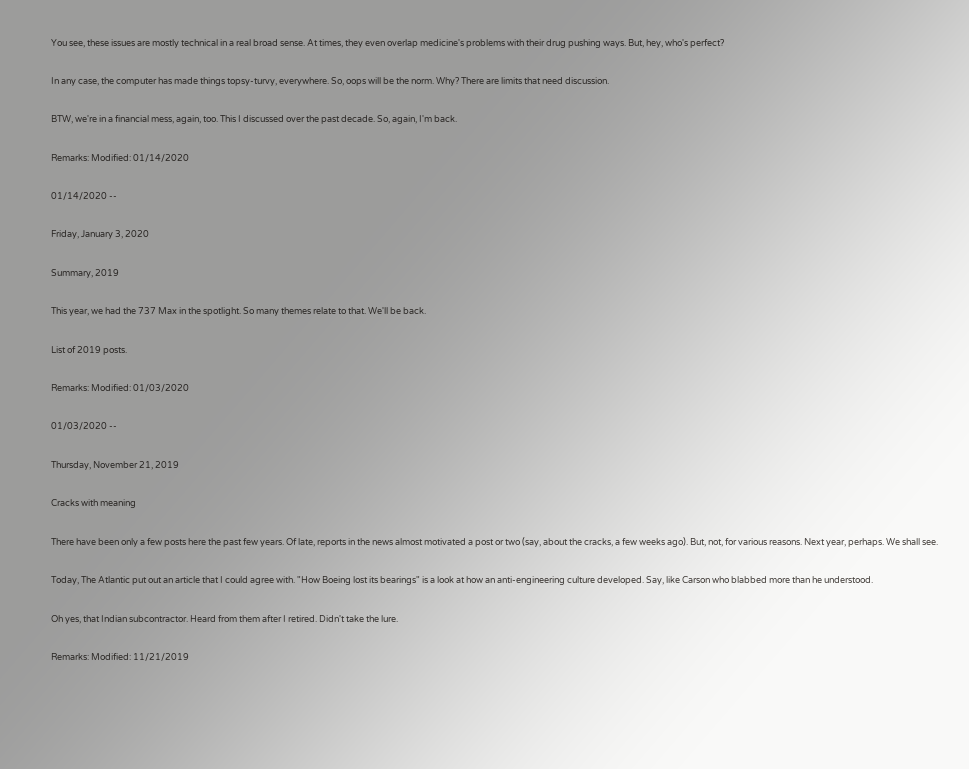You see, these issues are mostly technical in a real broad sense. At times, they even overlap medicine's problems with their drug pushing ways. But, hey, who's perfect?

In any case, the computer has made things topsy-turvy, everywhere. So, oops will be the norm. Why? There are limits that need discussion.

BTW, we're in a financial mess, again, too. This I discussed over the past decade. So, again, I'm back.

Remarks: Modified: 01/14/2020

01/14/2020 --

Friday, January 3, 2020

Summary, 2019

This year, we had the 737 Max in the spotlight. So many themes relate to that. We'll be back.

List of 2019 posts.

Remarks: Modified: 01/03/2020

01/03/2020 --

Thursday, November 21, 2019

Cracks with meaning

There have been only a few posts here the past few years. Of late, reports in the news almost motivated a post or two (say, about the cracks, a few weeks ago). But, not, for various reasons. Next year, perhaps. We shall see.

Today, The Atlantic put out an article that I could agree with. "How Boeing lost its bearings" is a look at how an anti-engineering culture developed. Say, like Carson who blabbed more than he understood.

Oh yes, that Indian subcontractor. Heard from them after I retired. Didn't take the lure.

Remarks: Modified: 11/21/2019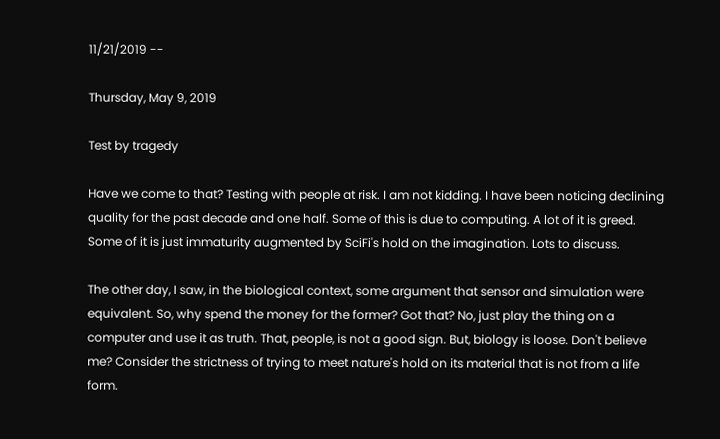11/21/2019 --

Thursday, May 9, 2019

Test by tragedy

Have we come to that? Testing with people at risk. I am not kidding. I have been noticing declining quality for the past decade and one half. Some of this is due to computing. A lot of it is greed. Some of it is just immaturity augmented by SciFi's hold on the imagination. Lots to discuss.

The other day, I saw, in the biological context, some argument that sensor and simulation were equivalent. So, why spend the money for the former? Got that? No, just play the thing on a computer and use it as truth. That, people, is not a good sign. But, biology is loose. Don't believe me? Consider the strictness of trying to meet nature's hold on its material that is not from a life form.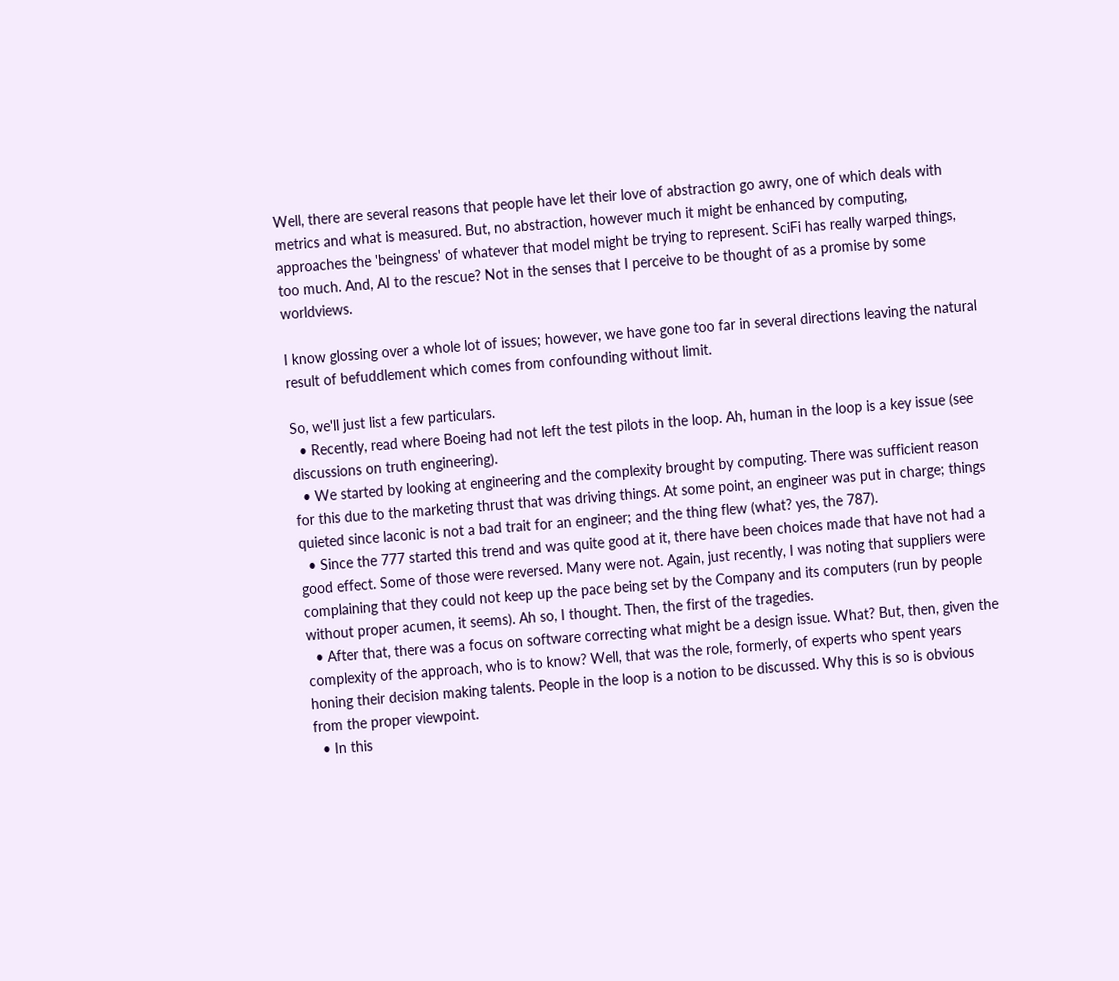Well, there are several reasons that people have let their love of abstraction go awry, one of which deals with metrics and what is measured. But, no abstraction, however much it might be enhanced by computing, approaches the 'beingness' of whatever that model might be trying to represent. SciFi has really warped things, too much. And, AI to the rescue? Not in the senses that I perceive to be thought of as a promise by some worldviews.

I know glossing over a whole lot of issues; however, we have gone too far in several directions leaving the natural result of befuddlement which comes from confounding without limit.

So, we'll just list a few particulars.
  • Recently, read where Boeing had not left the test pilots in the loop. Ah, human in the loop is a key issue (see discussions on truth engineering).
  • We started by looking at engineering and the complexity brought by computing. There was sufficient reason for this due to the marketing thrust that was driving things. At some point, an engineer was put in charge; things quieted since laconic is not a bad trait for an engineer; and the thing flew (what? yes, the 787).
  • Since the 777 started this trend and was quite good at it, there have been choices made that have not had a good effect. Some of those were reversed. Many were not. Again, just recently, I was noting that suppliers were complaining that they could not keep up the pace being set by the Company and its computers (run by people without proper acumen, it seems). Ah so, I thought. Then, the first of the tragedies.
  • After that, there was a focus on software correcting what might be a design issue. What? But, then, given the complexity of the approach, who is to know? Well, that was the role, formerly, of experts who spent years honing their decision making talents. People in the loop is a notion to be discussed. Why this is so is obvious from the proper viewpoint.
  • In this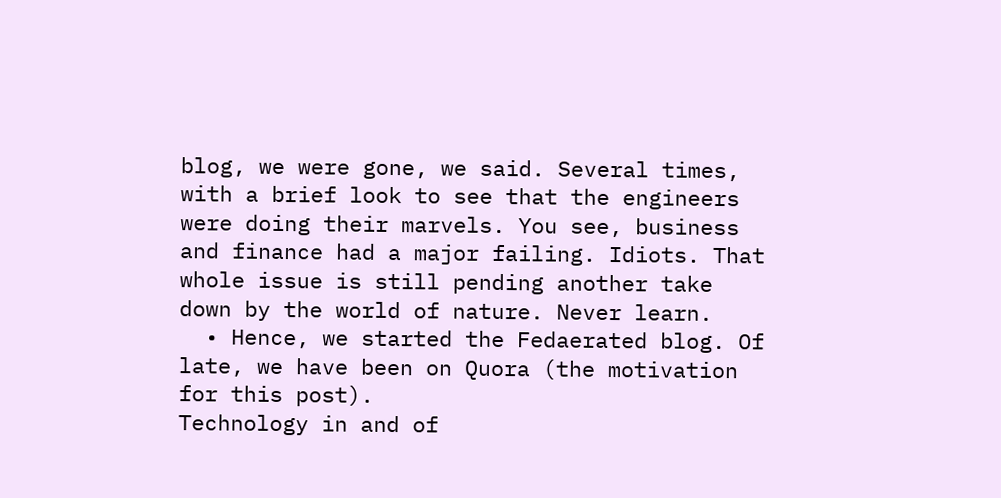blog, we were gone, we said. Several times, with a brief look to see that the engineers were doing their marvels. You see, business and finance had a major failing. Idiots. That whole issue is still pending another take down by the world of nature. Never learn.
  • Hence, we started the Fedaerated blog. Of late, we have been on Quora (the motivation for this post).
Technology in and of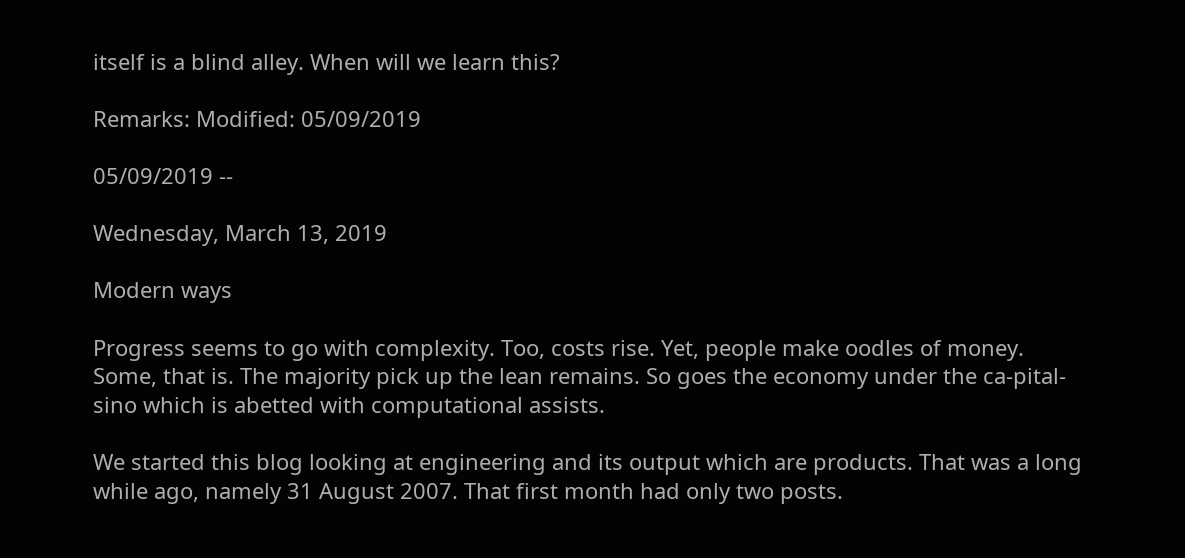itself is a blind alley. When will we learn this?

Remarks: Modified: 05/09/2019

05/09/2019 --

Wednesday, March 13, 2019

Modern ways

Progress seems to go with complexity. Too, costs rise. Yet, people make oodles of money. Some, that is. The majority pick up the lean remains. So goes the economy under the ca-pital-sino which is abetted with computational assists.

We started this blog looking at engineering and its output which are products. That was a long while ago, namely 31 August 2007. That first month had only two posts.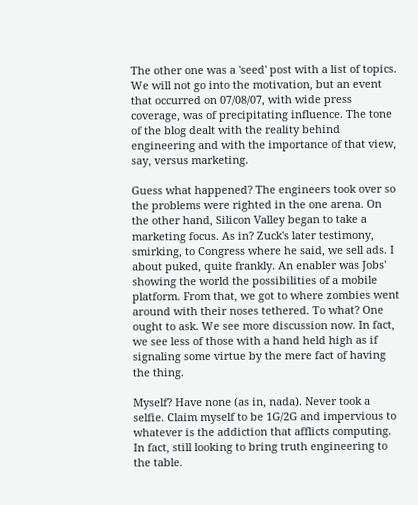The other one was a 'seed' post with a list of topics. We will not go into the motivation, but an event that occurred on 07/08/07, with wide press coverage, was of precipitating influence. The tone of the blog dealt with the reality behind engineering and with the importance of that view, say, versus marketing.

Guess what happened? The engineers took over so the problems were righted in the one arena. On the other hand, Silicon Valley began to take a marketing focus. As in? Zuck's later testimony, smirking, to Congress where he said, we sell ads. I about puked, quite frankly. An enabler was Jobs' showing the world the possibilities of a mobile platform. From that, we got to where zombies went around with their noses tethered. To what? One ought to ask. We see more discussion now. In fact, we see less of those with a hand held high as if signaling some virtue by the mere fact of having the thing.

Myself? Have none (as in, nada). Never took a selfie. Claim myself to be 1G/2G and impervious to whatever is the addiction that afflicts computing. In fact, still looking to bring truth engineering to the table.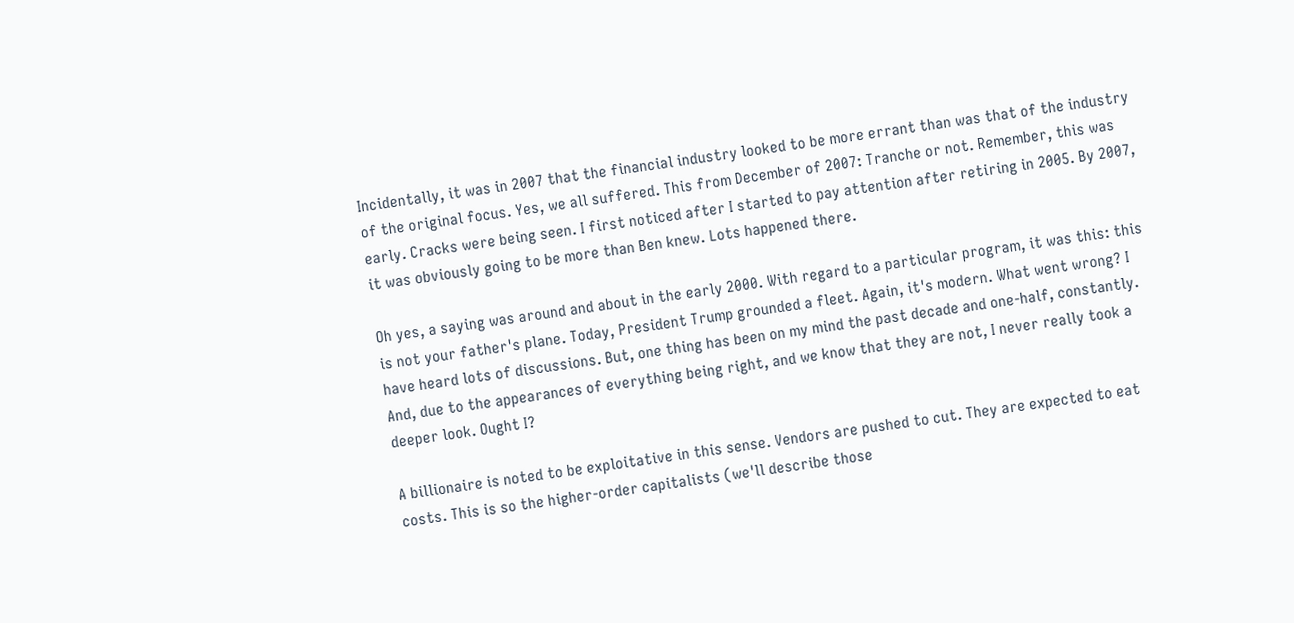Incidentally, it was in 2007 that the financial industry looked to be more errant than was that of the industry of the original focus. Yes, we all suffered. This from December of 2007: Tranche or not. Remember, this was early. Cracks were being seen. I first noticed after I started to pay attention after retiring in 2005. By 2007, it was obviously going to be more than Ben knew. Lots happened there.

Oh yes, a saying was around and about in the early 2000. With regard to a particular program, it was this: this is not your father's plane. Today, President Trump grounded a fleet. Again, it's modern. What went wrong? I have heard lots of discussions. But, one thing has been on my mind the past decade and one-half, constantly. And, due to the appearances of everything being right, and we know that they are not, I never really took a deeper look. Ought I?

A billionaire is noted to be exploitative in this sense. Vendors are pushed to cut. They are expected to eat costs. This is so the higher-order capitalists (we'll describe those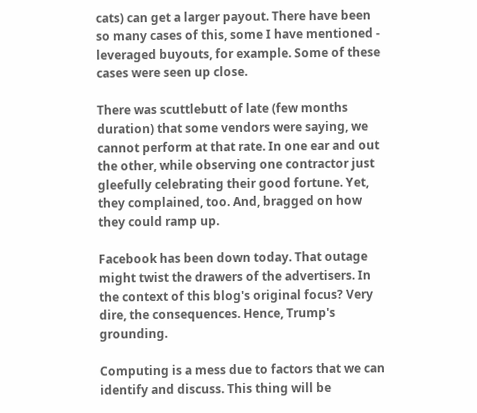cats) can get a larger payout. There have been so many cases of this, some I have mentioned - leveraged buyouts, for example. Some of these cases were seen up close.

There was scuttlebutt of late (few months duration) that some vendors were saying, we cannot perform at that rate. In one ear and out the other, while observing one contractor just gleefully celebrating their good fortune. Yet, they complained, too. And, bragged on how they could ramp up.

Facebook has been down today. That outage might twist the drawers of the advertisers. In the context of this blog's original focus? Very dire, the consequences. Hence, Trump's grounding.

Computing is a mess due to factors that we can identify and discuss. This thing will be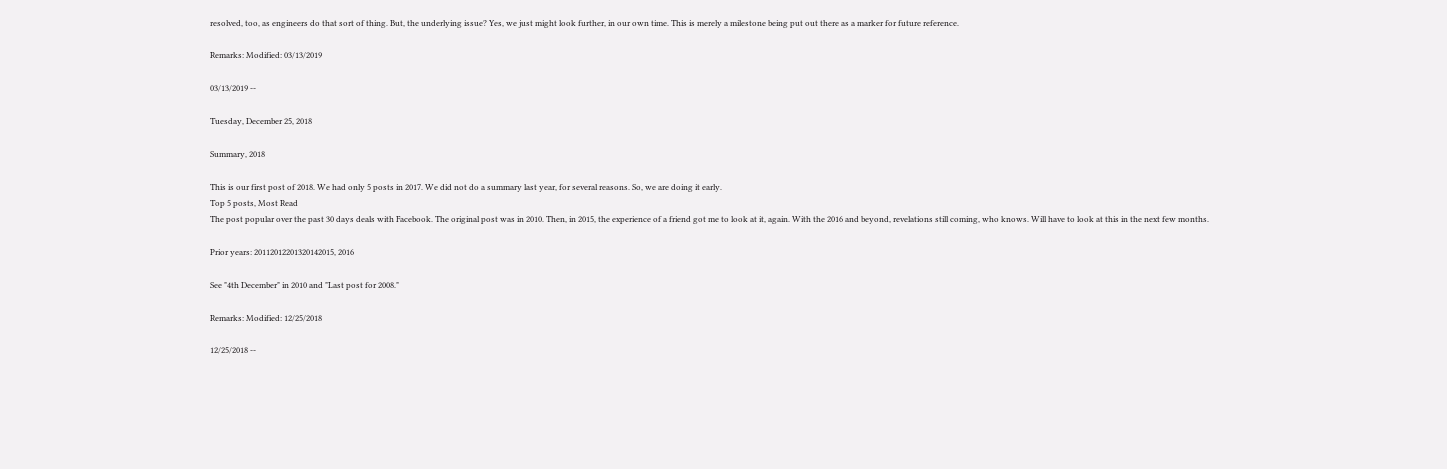resolved, too, as engineers do that sort of thing. But, the underlying issue? Yes, we just might look further, in our own time. This is merely a milestone being put out there as a marker for future reference.

Remarks: Modified: 03/13/2019

03/13/2019 --

Tuesday, December 25, 2018

Summary, 2018

This is our first post of 2018. We had only 5 posts in 2017. We did not do a summary last year, for several reasons. So, we are doing it early.
Top 5 posts, Most Read
The post popular over the past 30 days deals with Facebook. The original post was in 2010. Then, in 2015, the experience of a friend got me to look at it, again. With the 2016 and beyond, revelations still coming, who knows. Will have to look at this in the next few months.

Prior years: 20112012201320142015, 2016

See "4th December" in 2010 and "Last post for 2008."

Remarks: Modified: 12/25/2018

12/25/2018 --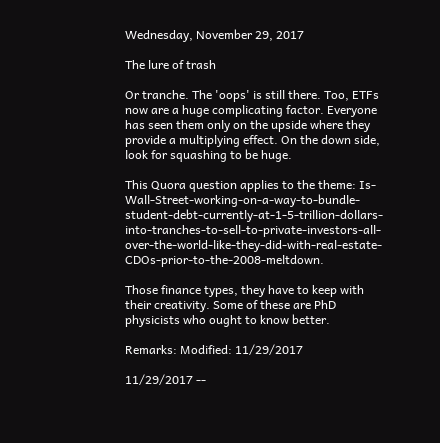Wednesday, November 29, 2017

The lure of trash

Or tranche. The 'oops' is still there. Too, ETFs now are a huge complicating factor. Everyone has seen them only on the upside where they provide a multiplying effect. On the down side, look for squashing to be huge.

This Quora question applies to the theme: Is-Wall-Street-working-on-a-way-to-bundle-student-debt-currently-at-1-5-trillion-dollars-into-tranches-to-sell-to-private-investors-all-over-the-world-like-they-did-with-real-estate-CDOs-prior-to-the-2008-meltdown.

Those finance types, they have to keep with their creativity. Some of these are PhD physicists who ought to know better.

Remarks: Modified: 11/29/2017

11/29/2017 --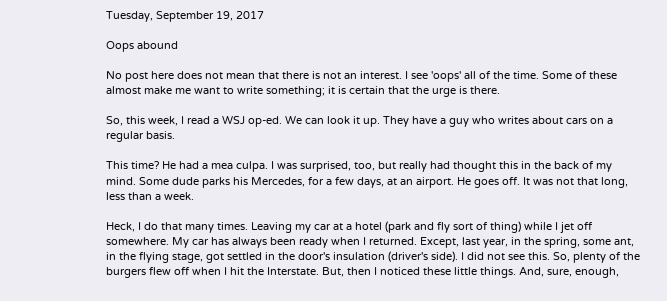Tuesday, September 19, 2017

Oops abound

No post here does not mean that there is not an interest. I see 'oops' all of the time. Some of these almost make me want to write something; it is certain that the urge is there.

So, this week, I read a WSJ op-ed. We can look it up. They have a guy who writes about cars on a regular basis.

This time? He had a mea culpa. I was surprised, too, but really had thought this in the back of my mind. Some dude parks his Mercedes, for a few days, at an airport. He goes off. It was not that long, less than a week.

Heck, I do that many times. Leaving my car at a hotel (park and fly sort of thing) while I jet off somewhere. My car has always been ready when I returned. Except, last year, in the spring, some ant, in the flying stage, got settled in the door's insulation (driver's side). I did not see this. So, plenty of the burgers flew off when I hit the Interstate. But, then I noticed these little things. And, sure, enough,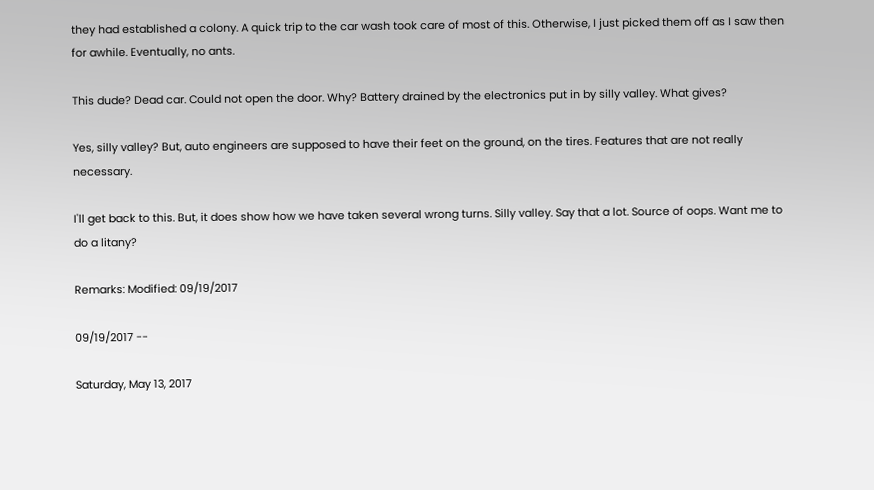they had established a colony. A quick trip to the car wash took care of most of this. Otherwise, I just picked them off as I saw then for awhile. Eventually, no ants.

This dude? Dead car. Could not open the door. Why? Battery drained by the electronics put in by silly valley. What gives?

Yes, silly valley? But, auto engineers are supposed to have their feet on the ground, on the tires. Features that are not really necessary.

I'll get back to this. But, it does show how we have taken several wrong turns. Silly valley. Say that a lot. Source of oops. Want me to do a litany?

Remarks: Modified: 09/19/2017

09/19/2017 --

Saturday, May 13, 2017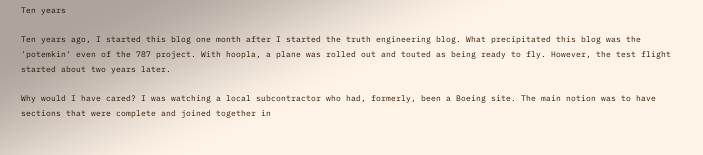Ten years

Ten years ago, I started this blog one month after I started the truth engineering blog. What precipitated this blog was the 'potemkin' even of the 787 project. With hoopla, a plane was rolled out and touted as being ready to fly. However, the test flight started about two years later.

Why would I have cared? I was watching a local subcontractor who had, formerly, been a Boeing site. The main notion was to have sections that were complete and joined together in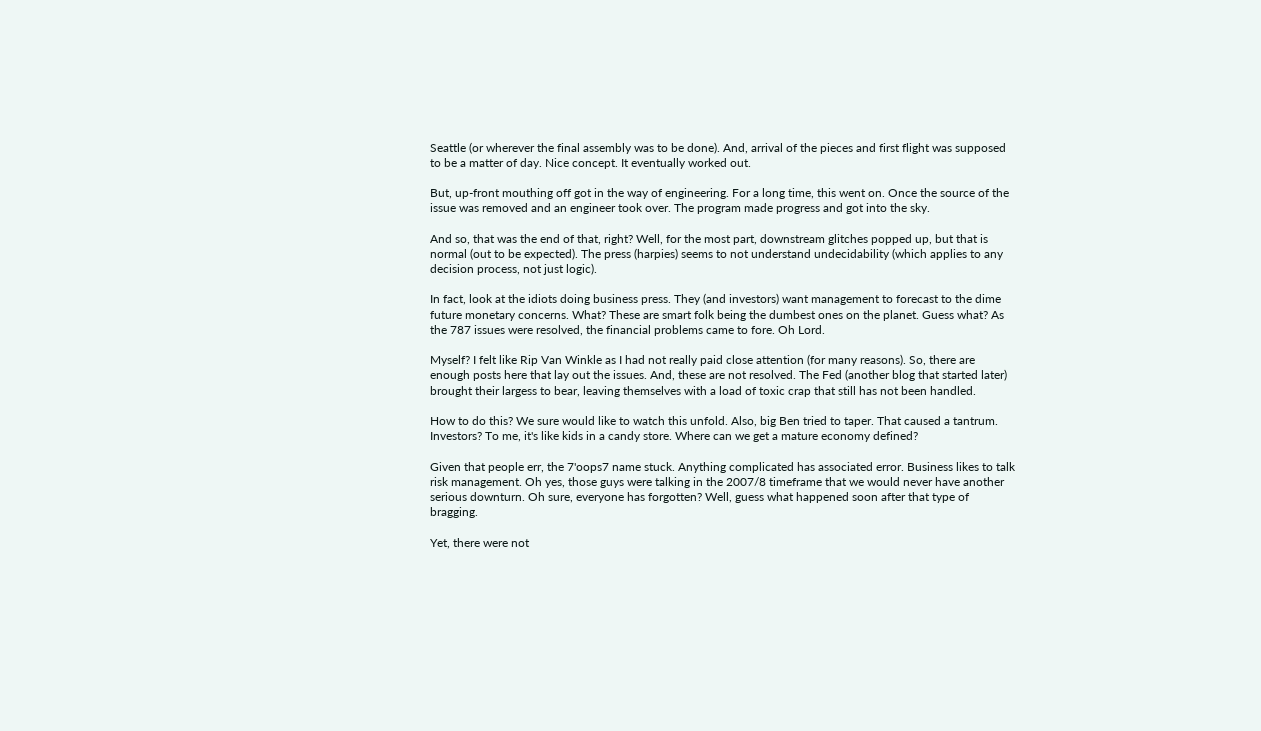Seattle (or wherever the final assembly was to be done). And, arrival of the pieces and first flight was supposed to be a matter of day. Nice concept. It eventually worked out.

But, up-front mouthing off got in the way of engineering. For a long time, this went on. Once the source of the issue was removed and an engineer took over. The program made progress and got into the sky.

And so, that was the end of that, right? Well, for the most part, downstream glitches popped up, but that is normal (out to be expected). The press (harpies) seems to not understand undecidability (which applies to any decision process, not just logic).

In fact, look at the idiots doing business press. They (and investors) want management to forecast to the dime future monetary concerns. What? These are smart folk being the dumbest ones on the planet. Guess what? As the 787 issues were resolved, the financial problems came to fore. Oh Lord.

Myself? I felt like Rip Van Winkle as I had not really paid close attention (for many reasons). So, there are enough posts here that lay out the issues. And, these are not resolved. The Fed (another blog that started later) brought their largess to bear, leaving themselves with a load of toxic crap that still has not been handled.

How to do this? We sure would like to watch this unfold. Also, big Ben tried to taper. That caused a tantrum. Investors? To me, it's like kids in a candy store. Where can we get a mature economy defined?

Given that people err, the 7'oops7 name stuck. Anything complicated has associated error. Business likes to talk risk management. Oh yes, those guys were talking in the 2007/8 timeframe that we would never have another serious downturn. Oh sure, everyone has forgotten? Well, guess what happened soon after that type of bragging.

Yet, there were not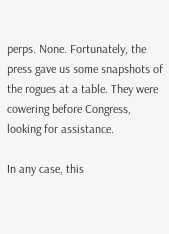perps. None. Fortunately, the press gave us some snapshots of the rogues at a table. They were cowering before Congress, looking for assistance.

In any case, this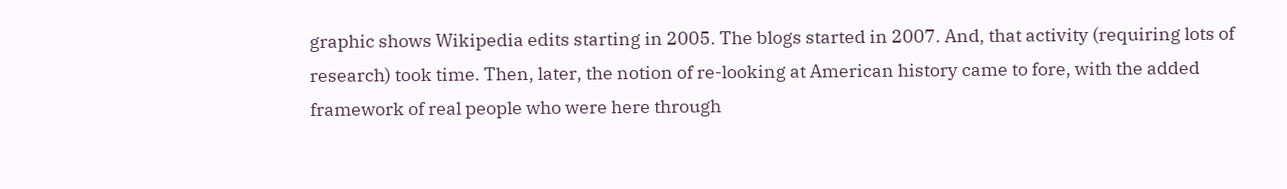graphic shows Wikipedia edits starting in 2005. The blogs started in 2007. And, that activity (requiring lots of research) took time. Then, later, the notion of re-looking at American history came to fore, with the added framework of real people who were here through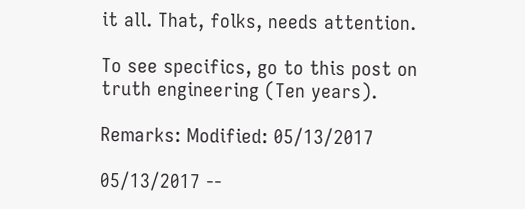it all. That, folks, needs attention.

To see specifics, go to this post on truth engineering (Ten years).

Remarks: Modified: 05/13/2017

05/13/2017 --